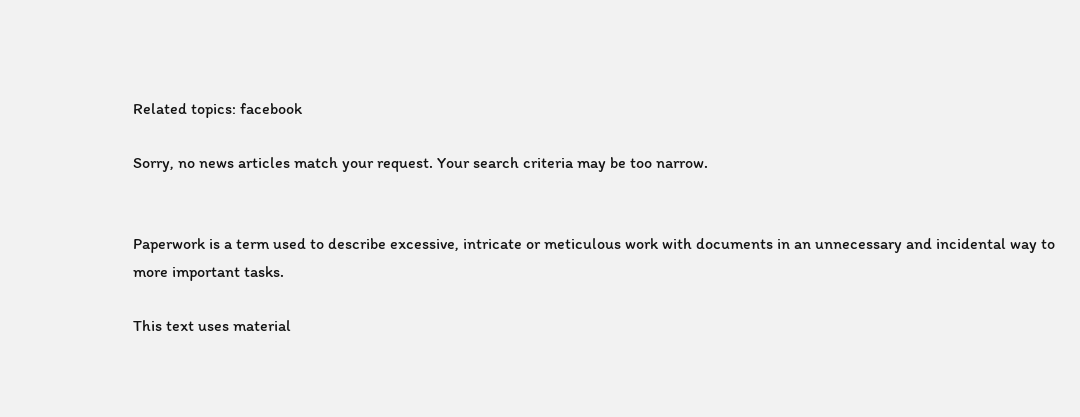Related topics: facebook

Sorry, no news articles match your request. Your search criteria may be too narrow.


Paperwork is a term used to describe excessive, intricate or meticulous work with documents in an unnecessary and incidental way to more important tasks.

This text uses material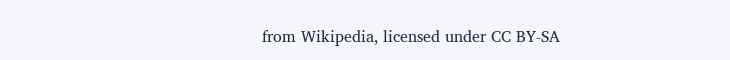from Wikipedia, licensed under CC BY-SA